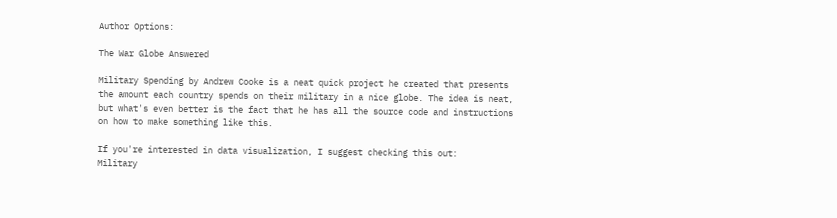Author Options:

The War Globe Answered

Military Spending by Andrew Cooke is a neat quick project he created that presents the amount each country spends on their military in a nice globe. The idea is neat, but what's even better is the fact that he has all the source code and instructions on how to make something like this.

If you're interested in data visualization, I suggest checking this out:
Military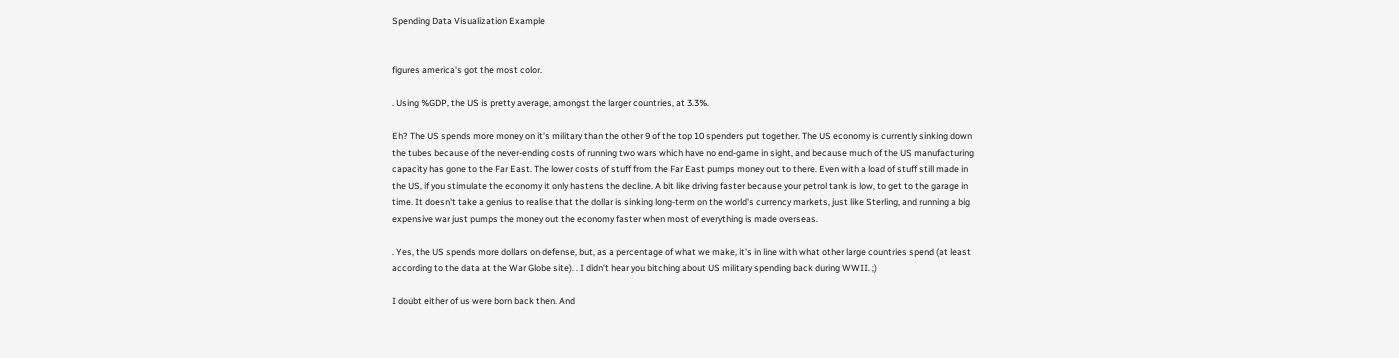Spending Data Visualization Example


figures america's got the most color.

. Using %GDP, the US is pretty average, amongst the larger countries, at 3.3%.

Eh? The US spends more money on it's military than the other 9 of the top 10 spenders put together. The US economy is currently sinking down the tubes because of the never-ending costs of running two wars which have no end-game in sight, and because much of the US manufacturing capacity has gone to the Far East. The lower costs of stuff from the Far East pumps money out to there. Even with a load of stuff still made in the US, if you stimulate the economy it only hastens the decline. A bit like driving faster because your petrol tank is low, to get to the garage in time. It doesn't take a genius to realise that the dollar is sinking long-term on the world's currency markets, just like Sterling, and running a big expensive war just pumps the money out the economy faster when most of everything is made overseas.

. Yes, the US spends more dollars on defense, but, as a percentage of what we make, it's in line with what other large countries spend (at least according to the data at the War Globe site). . I didn't hear you bitching about US military spending back during WWII. ;)

I doubt either of us were born back then. And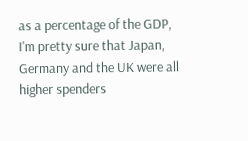as a percentage of the GDP, I'm pretty sure that Japan, Germany and the UK were all higher spenders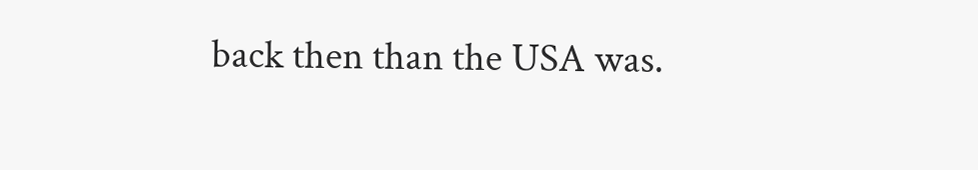back then than the USA was.